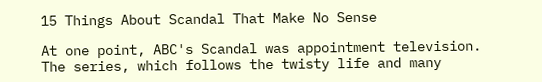15 Things About Scandal That Make No Sense

At one point, ABC's Scandal was appointment television. The series, which follows the twisty life and many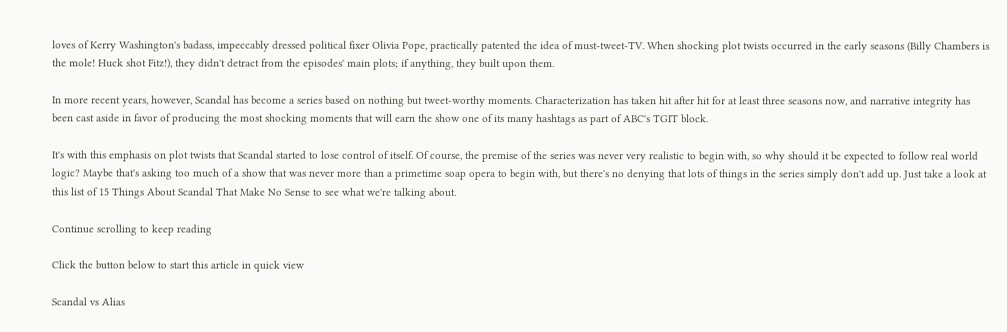loves of Kerry Washington's badass, impeccably dressed political fixer Olivia Pope, practically patented the idea of must-tweet-TV. When shocking plot twists occurred in the early seasons (Billy Chambers is the mole! Huck shot Fitz!), they didn't detract from the episodes' main plots; if anything, they built upon them.

In more recent years, however, Scandal has become a series based on nothing but tweet-worthy moments. Characterization has taken hit after hit for at least three seasons now, and narrative integrity has been cast aside in favor of producing the most shocking moments that will earn the show one of its many hashtags as part of ABC's TGIT block.

It's with this emphasis on plot twists that Scandal started to lose control of itself. Of course, the premise of the series was never very realistic to begin with, so why should it be expected to follow real world logic? Maybe that's asking too much of a show that was never more than a primetime soap opera to begin with, but there's no denying that lots of things in the series simply don't add up. Just take a look at this list of 15 Things About Scandal That Make No Sense to see what we're talking about.

Continue scrolling to keep reading

Click the button below to start this article in quick view

Scandal vs Alias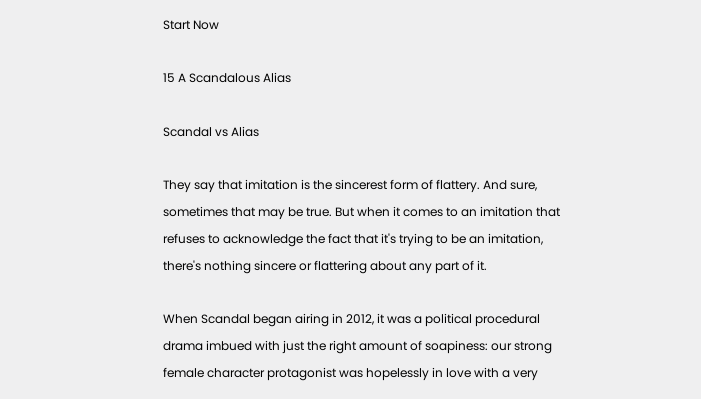Start Now

15 A Scandalous Alias

Scandal vs Alias

They say that imitation is the sincerest form of flattery. And sure, sometimes that may be true. But when it comes to an imitation that refuses to acknowledge the fact that it's trying to be an imitation, there's nothing sincere or flattering about any part of it.

When Scandal began airing in 2012, it was a political procedural drama imbued with just the right amount of soapiness: our strong female character protagonist was hopelessly in love with a very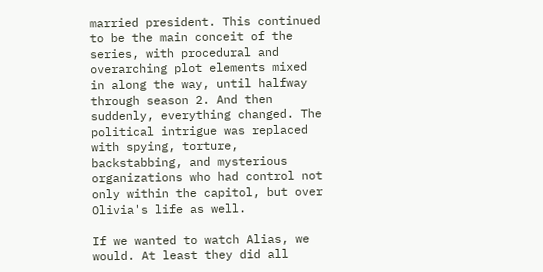married president. This continued to be the main conceit of the series, with procedural and overarching plot elements mixed in along the way, until halfway through season 2. And then suddenly, everything changed. The political intrigue was replaced with spying, torture, backstabbing, and mysterious organizations who had control not only within the capitol, but over Olivia's life as well.

If we wanted to watch Alias, we would. At least they did all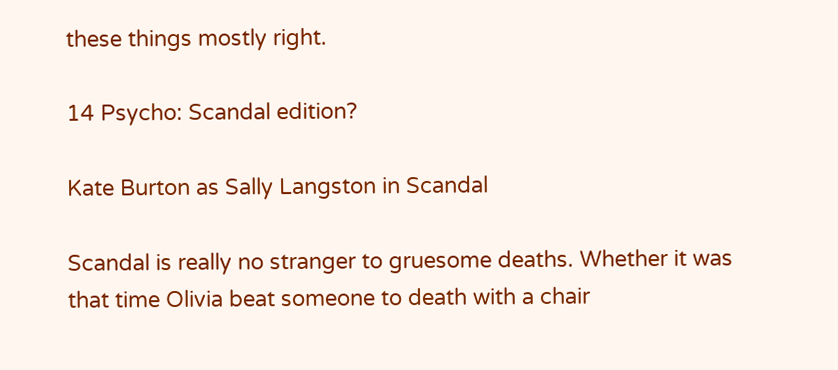these things mostly right.

14 Psycho: Scandal edition?

Kate Burton as Sally Langston in Scandal

Scandal is really no stranger to gruesome deaths. Whether it was that time Olivia beat someone to death with a chair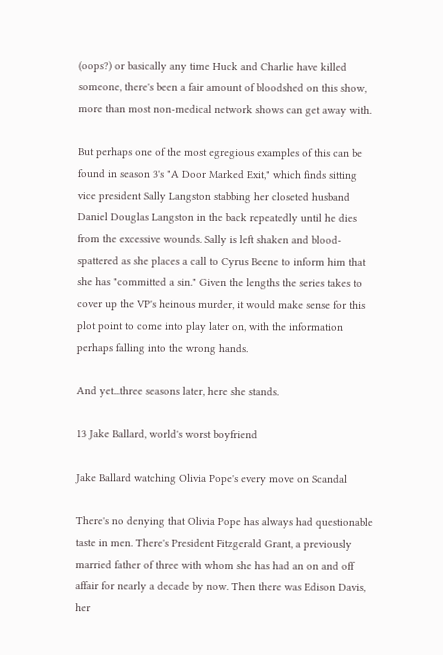(oops?) or basically any time Huck and Charlie have killed someone, there's been a fair amount of bloodshed on this show, more than most non-medical network shows can get away with.

But perhaps one of the most egregious examples of this can be found in season 3's "A Door Marked Exit," which finds sitting vice president Sally Langston stabbing her closeted husband Daniel Douglas Langston in the back repeatedly until he dies from the excessive wounds. Sally is left shaken and blood-spattered as she places a call to Cyrus Beene to inform him that she has "committed a sin." Given the lengths the series takes to cover up the VP's heinous murder, it would make sense for this plot point to come into play later on, with the information perhaps falling into the wrong hands.

And yet...three seasons later, here she stands.

13 Jake Ballard, world's worst boyfriend

Jake Ballard watching Olivia Pope's every move on Scandal

There's no denying that Olivia Pope has always had questionable taste in men. There's President Fitzgerald Grant, a previously married father of three with whom she has had an on and off affair for nearly a decade by now. Then there was Edison Davis, her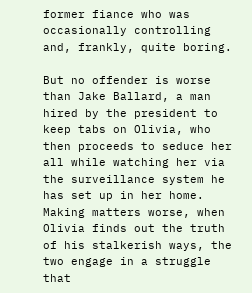former fiance who was occasionally controlling and, frankly, quite boring.

But no offender is worse than Jake Ballard, a man hired by the president to keep tabs on Olivia, who then proceeds to seduce her all while watching her via the surveillance system he has set up in her home. Making matters worse, when Olivia finds out the truth of his stalkerish ways, the two engage in a struggle that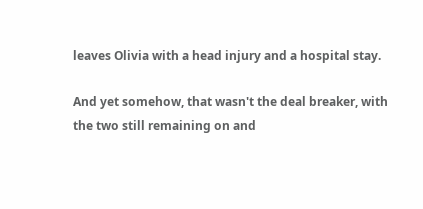leaves Olivia with a head injury and a hospital stay.

And yet somehow, that wasn't the deal breaker, with the two still remaining on and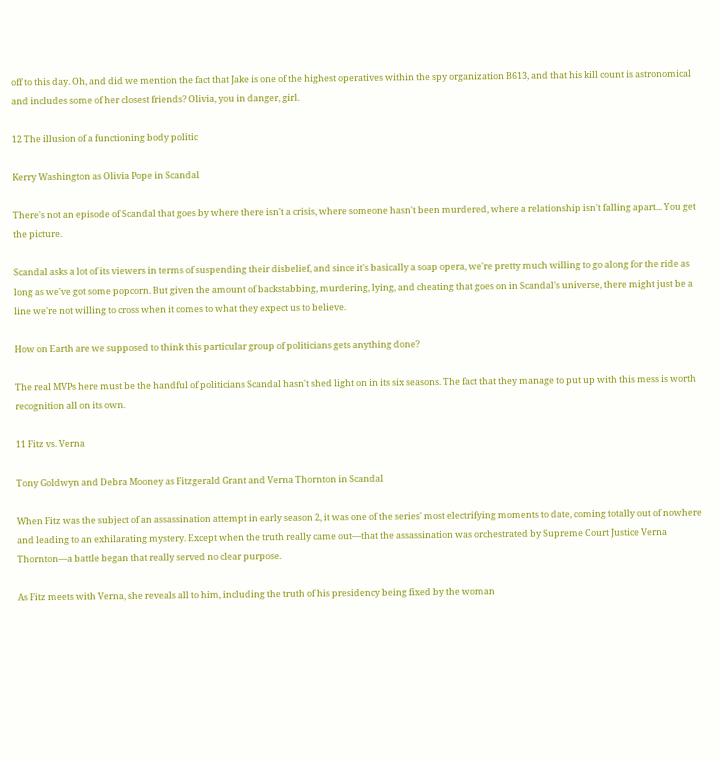off to this day. Oh, and did we mention the fact that Jake is one of the highest operatives within the spy organization B613, and that his kill count is astronomical and includes some of her closest friends? Olivia, you in danger, girl.

12 The illusion of a functioning body politic

Kerry Washington as Olivia Pope in Scandal

There's not an episode of Scandal that goes by where there isn't a crisis, where someone hasn't been murdered, where a relationship isn't falling apart... You get the picture.

Scandal asks a lot of its viewers in terms of suspending their disbelief, and since it's basically a soap opera, we're pretty much willing to go along for the ride as long as we've got some popcorn. But given the amount of backstabbing, murdering, lying, and cheating that goes on in Scandal's universe, there might just be a line we're not willing to cross when it comes to what they expect us to believe.

How on Earth are we supposed to think this particular group of politicians gets anything done?

The real MVPs here must be the handful of politicians Scandal hasn't shed light on in its six seasons. The fact that they manage to put up with this mess is worth recognition all on its own.

11 Fitz vs. Verna

Tony Goldwyn and Debra Mooney as Fitzgerald Grant and Verna Thornton in Scandal

When Fitz was the subject of an assassination attempt in early season 2, it was one of the series' most electrifying moments to date, coming totally out of nowhere and leading to an exhilarating mystery. Except when the truth really came out—that the assassination was orchestrated by Supreme Court Justice Verna Thornton—a battle began that really served no clear purpose.

As Fitz meets with Verna, she reveals all to him, including the truth of his presidency being fixed by the woman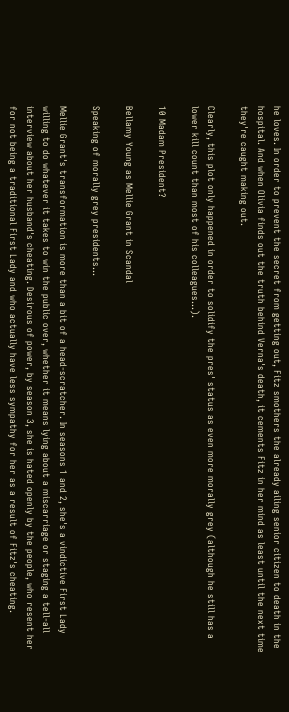he loves. In order to prevent the secret from getting out, Fitz smothers the already ailing senior citizen to death in the hospital. And when Olivia finds out the truth behind Verna's death, it cements Fitz in her mind as least until the next time they're caught making out.

Clearly, this plot only happened in order to solidify the pres' status as even more morally grey (although he still has a lower kill count than most of his colleagues...).

10 Madam President?

Bellamy Young as Mellie Grant in Scandal

Speaking of morally grey presidents...

Mellie Grant's transformation is more than a bit of a head-scratcher. In seasons 1 and 2, she's a vindictive First Lady willing to do whatever it takes to win the public over, whether it means lying about a miscarriage or staging a tell-all interview about her husband's cheating. Desirous of power, by season 3, she is hated openly by the people, who resent her for not being a traditional First Lady and who actually have less sympathy for her as a result of Fitz's cheating.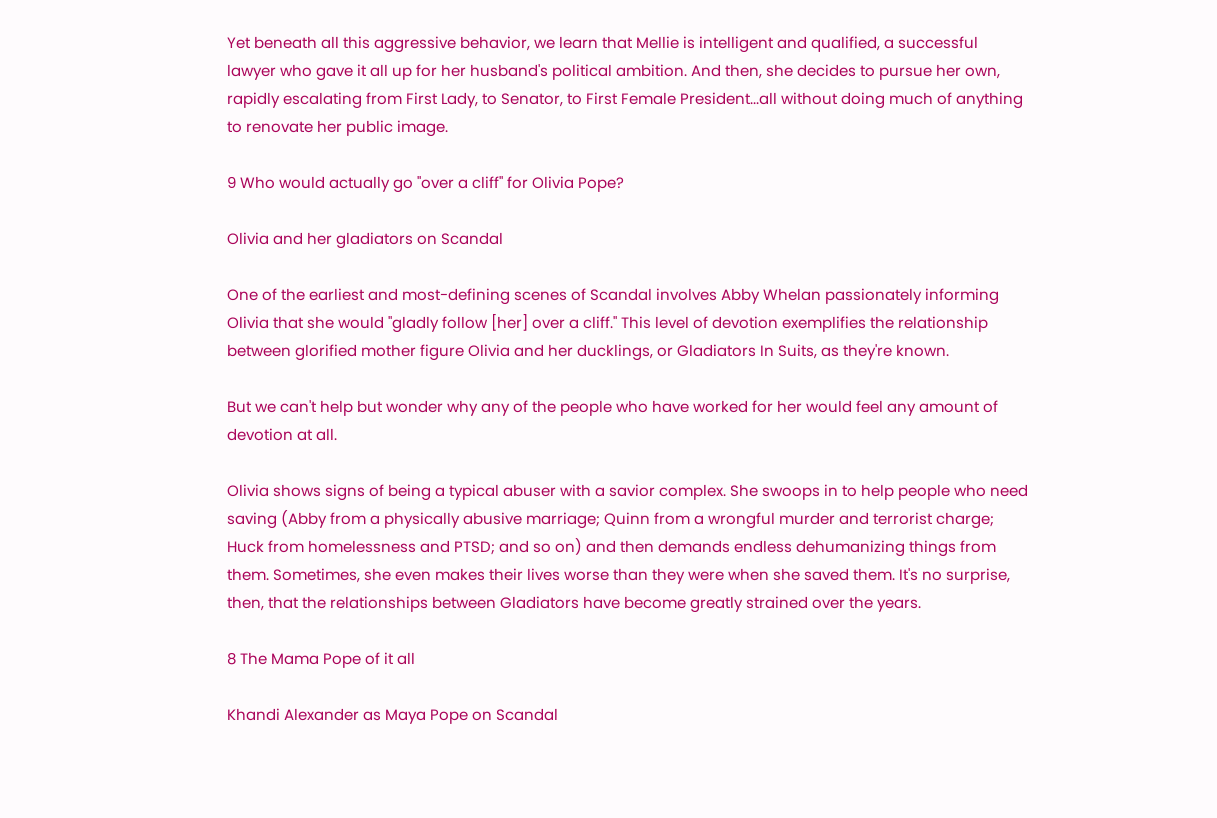Yet beneath all this aggressive behavior, we learn that Mellie is intelligent and qualified, a successful lawyer who gave it all up for her husband's political ambition. And then, she decides to pursue her own, rapidly escalating from First Lady, to Senator, to First Female President...all without doing much of anything to renovate her public image.

9 Who would actually go "over a cliff" for Olivia Pope?

Olivia and her gladiators on Scandal

One of the earliest and most-defining scenes of Scandal involves Abby Whelan passionately informing Olivia that she would "gladly follow [her] over a cliff." This level of devotion exemplifies the relationship between glorified mother figure Olivia and her ducklings, or Gladiators In Suits, as they're known.

But we can't help but wonder why any of the people who have worked for her would feel any amount of devotion at all.

Olivia shows signs of being a typical abuser with a savior complex. She swoops in to help people who need saving (Abby from a physically abusive marriage; Quinn from a wrongful murder and terrorist charge; Huck from homelessness and PTSD; and so on) and then demands endless dehumanizing things from them. Sometimes, she even makes their lives worse than they were when she saved them. It's no surprise, then, that the relationships between Gladiators have become greatly strained over the years.

8 The Mama Pope of it all

Khandi Alexander as Maya Pope on Scandal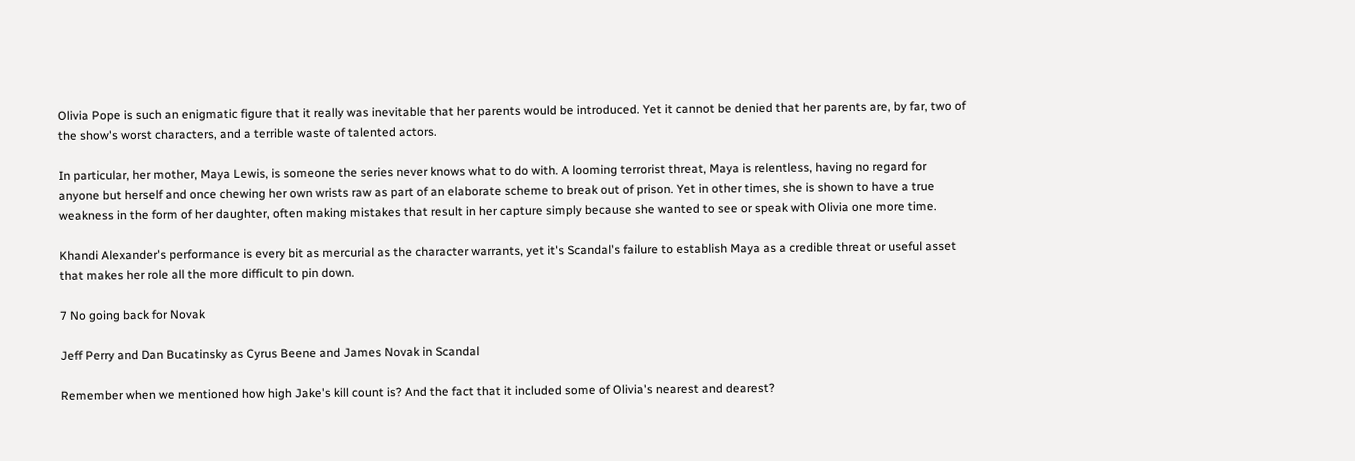Olivia Pope is such an enigmatic figure that it really was inevitable that her parents would be introduced. Yet it cannot be denied that her parents are, by far, two of the show's worst characters, and a terrible waste of talented actors.

In particular, her mother, Maya Lewis, is someone the series never knows what to do with. A looming terrorist threat, Maya is relentless, having no regard for anyone but herself and once chewing her own wrists raw as part of an elaborate scheme to break out of prison. Yet in other times, she is shown to have a true weakness in the form of her daughter, often making mistakes that result in her capture simply because she wanted to see or speak with Olivia one more time.

Khandi Alexander's performance is every bit as mercurial as the character warrants, yet it's Scandal's failure to establish Maya as a credible threat or useful asset that makes her role all the more difficult to pin down.

7 No going back for Novak

Jeff Perry and Dan Bucatinsky as Cyrus Beene and James Novak in Scandal

Remember when we mentioned how high Jake's kill count is? And the fact that it included some of Olivia's nearest and dearest?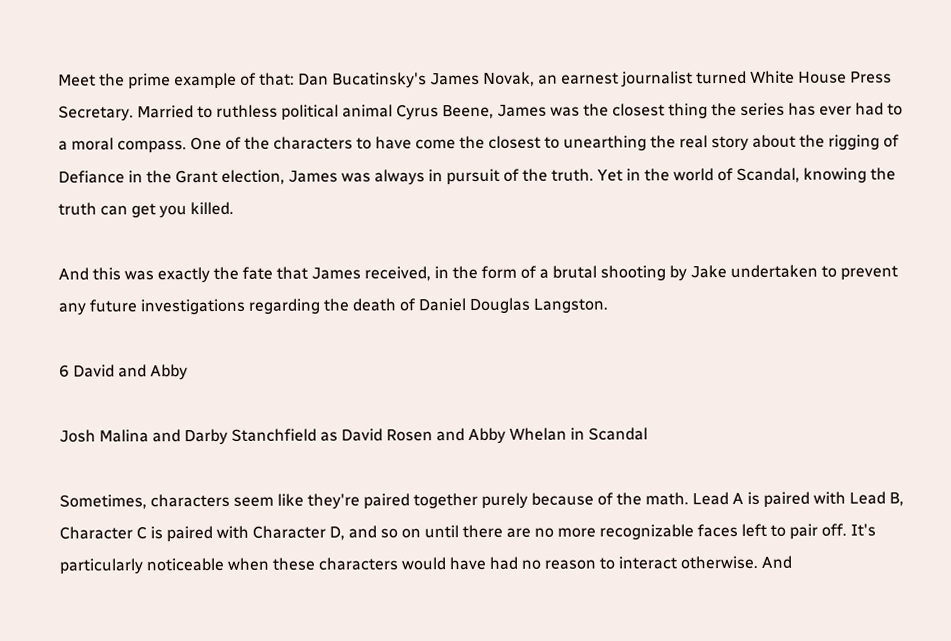Meet the prime example of that: Dan Bucatinsky's James Novak, an earnest journalist turned White House Press Secretary. Married to ruthless political animal Cyrus Beene, James was the closest thing the series has ever had to a moral compass. One of the characters to have come the closest to unearthing the real story about the rigging of Defiance in the Grant election, James was always in pursuit of the truth. Yet in the world of Scandal, knowing the truth can get you killed.

And this was exactly the fate that James received, in the form of a brutal shooting by Jake undertaken to prevent any future investigations regarding the death of Daniel Douglas Langston.

6 David and Abby

Josh Malina and Darby Stanchfield as David Rosen and Abby Whelan in Scandal

Sometimes, characters seem like they're paired together purely because of the math. Lead A is paired with Lead B, Character C is paired with Character D, and so on until there are no more recognizable faces left to pair off. It's particularly noticeable when these characters would have had no reason to interact otherwise. And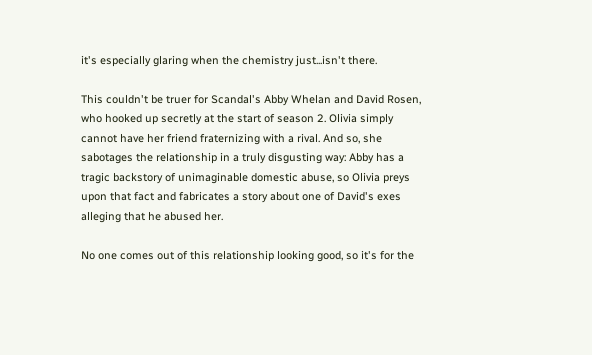it's especially glaring when the chemistry just...isn't there.

This couldn't be truer for Scandal's Abby Whelan and David Rosen, who hooked up secretly at the start of season 2. Olivia simply cannot have her friend fraternizing with a rival. And so, she sabotages the relationship in a truly disgusting way: Abby has a tragic backstory of unimaginable domestic abuse, so Olivia preys upon that fact and fabricates a story about one of David's exes alleging that he abused her.

No one comes out of this relationship looking good, so it's for the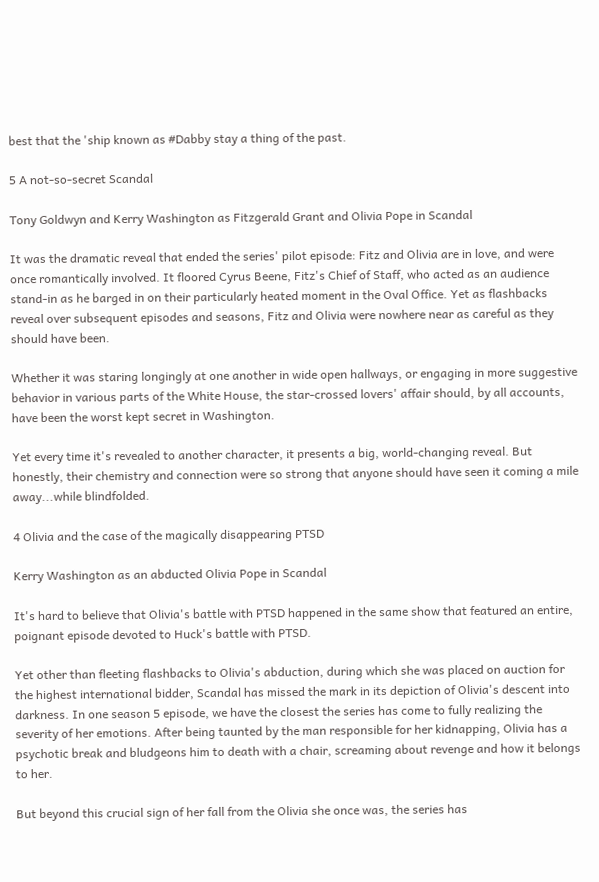best that the 'ship known as #Dabby stay a thing of the past.

5 A not-so-secret Scandal

Tony Goldwyn and Kerry Washington as Fitzgerald Grant and Olivia Pope in Scandal

It was the dramatic reveal that ended the series' pilot episode: Fitz and Olivia are in love, and were once romantically involved. It floored Cyrus Beene, Fitz's Chief of Staff, who acted as an audience stand-in as he barged in on their particularly heated moment in the Oval Office. Yet as flashbacks reveal over subsequent episodes and seasons, Fitz and Olivia were nowhere near as careful as they should have been.

Whether it was staring longingly at one another in wide open hallways, or engaging in more suggestive behavior in various parts of the White House, the star-crossed lovers' affair should, by all accounts, have been the worst kept secret in Washington.

Yet every time it's revealed to another character, it presents a big, world-changing reveal. But honestly, their chemistry and connection were so strong that anyone should have seen it coming a mile away...while blindfolded.

4 Olivia and the case of the magically disappearing PTSD

Kerry Washington as an abducted Olivia Pope in Scandal

It's hard to believe that Olivia's battle with PTSD happened in the same show that featured an entire, poignant episode devoted to Huck's battle with PTSD.

Yet other than fleeting flashbacks to Olivia's abduction, during which she was placed on auction for the highest international bidder, Scandal has missed the mark in its depiction of Olivia's descent into darkness. In one season 5 episode, we have the closest the series has come to fully realizing the severity of her emotions. After being taunted by the man responsible for her kidnapping, Olivia has a psychotic break and bludgeons him to death with a chair, screaming about revenge and how it belongs to her.

But beyond this crucial sign of her fall from the Olivia she once was, the series has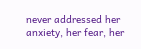never addressed her anxiety, her fear, her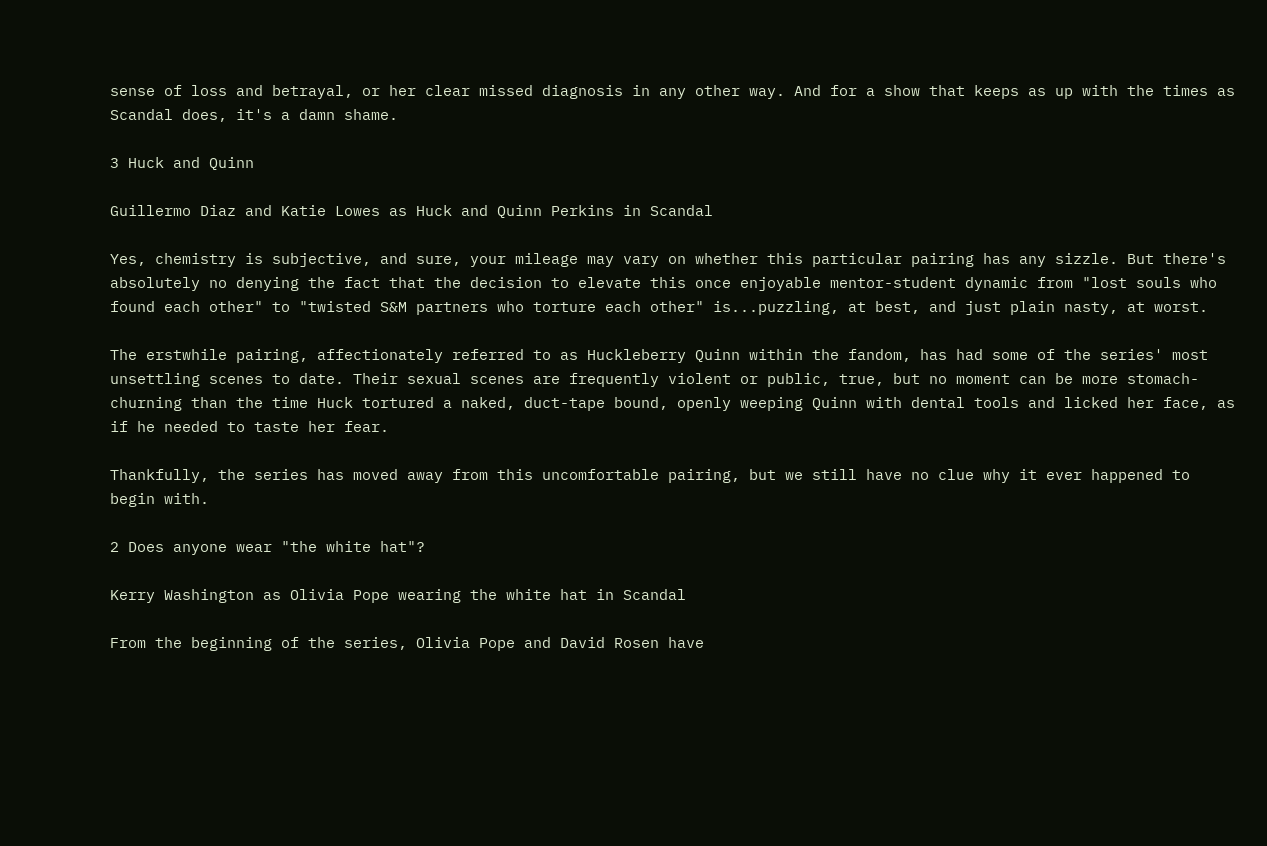sense of loss and betrayal, or her clear missed diagnosis in any other way. And for a show that keeps as up with the times as Scandal does, it's a damn shame.

3 Huck and Quinn

Guillermo Diaz and Katie Lowes as Huck and Quinn Perkins in Scandal

Yes, chemistry is subjective, and sure, your mileage may vary on whether this particular pairing has any sizzle. But there's absolutely no denying the fact that the decision to elevate this once enjoyable mentor-student dynamic from "lost souls who found each other" to "twisted S&M partners who torture each other" is...puzzling, at best, and just plain nasty, at worst.

The erstwhile pairing, affectionately referred to as Huckleberry Quinn within the fandom, has had some of the series' most unsettling scenes to date. Their sexual scenes are frequently violent or public, true, but no moment can be more stomach-churning than the time Huck tortured a naked, duct-tape bound, openly weeping Quinn with dental tools and licked her face, as if he needed to taste her fear.

Thankfully, the series has moved away from this uncomfortable pairing, but we still have no clue why it ever happened to begin with.

2 Does anyone wear "the white hat"?

Kerry Washington as Olivia Pope wearing the white hat in Scandal

From the beginning of the series, Olivia Pope and David Rosen have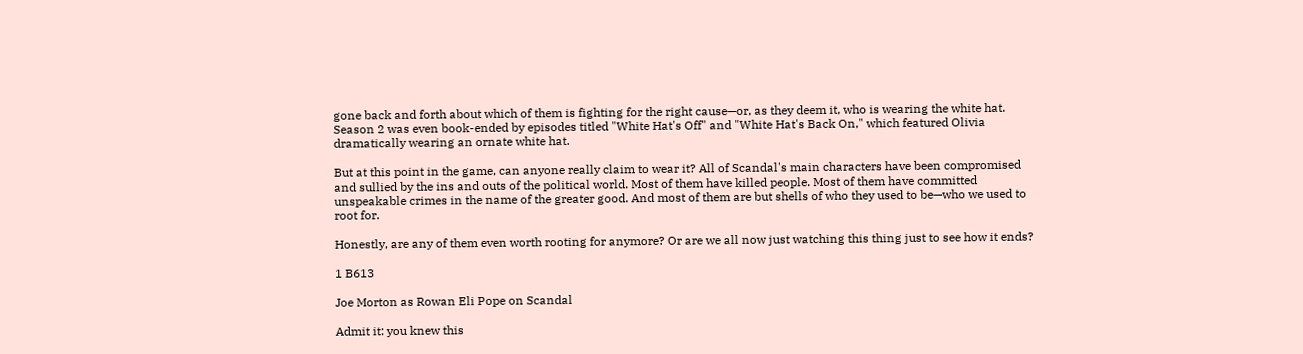gone back and forth about which of them is fighting for the right cause—or, as they deem it, who is wearing the white hat. Season 2 was even book-ended by episodes titled "White Hat's Off" and "White Hat's Back On," which featured Olivia dramatically wearing an ornate white hat.

But at this point in the game, can anyone really claim to wear it? All of Scandal's main characters have been compromised and sullied by the ins and outs of the political world. Most of them have killed people. Most of them have committed unspeakable crimes in the name of the greater good. And most of them are but shells of who they used to be—who we used to root for.

Honestly, are any of them even worth rooting for anymore? Or are we all now just watching this thing just to see how it ends?

1 B613

Joe Morton as Rowan Eli Pope on Scandal

Admit it: you knew this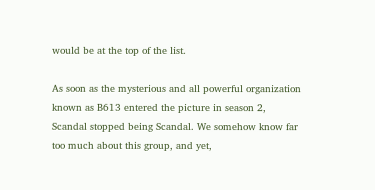would be at the top of the list.

As soon as the mysterious and all powerful organization known as B613 entered the picture in season 2, Scandal stopped being Scandal. We somehow know far too much about this group, and yet,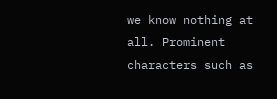we know nothing at all. Prominent characters such as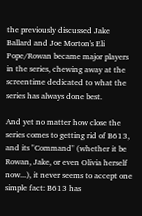the previously discussed Jake Ballard and Joe Morton's Eli Pope/Rowan became major players in the series, chewing away at the screentime dedicated to what the series has always done best.

And yet no matter how close the series comes to getting rid of B613, and its "Command" (whether it be Rowan, Jake, or even Olivia herself now...), it never seems to accept one simple fact: B613 has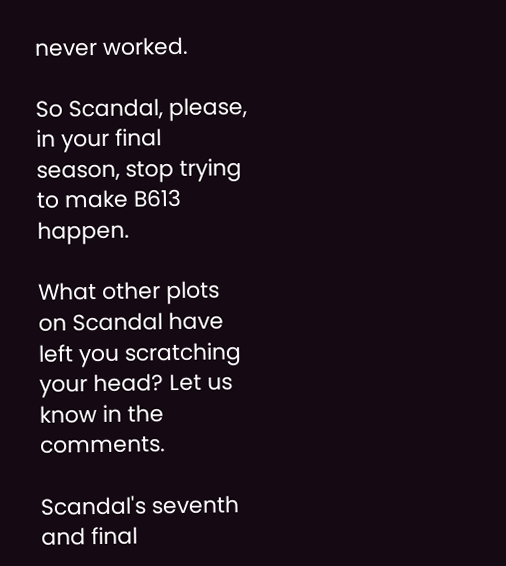never worked.

So Scandal, please, in your final season, stop trying to make B613 happen.

What other plots on Scandal have left you scratching your head? Let us know in the comments.

Scandal's seventh and final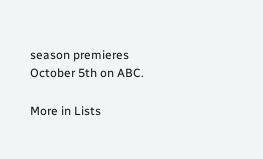season premieres October 5th on ABC.

More in Lists